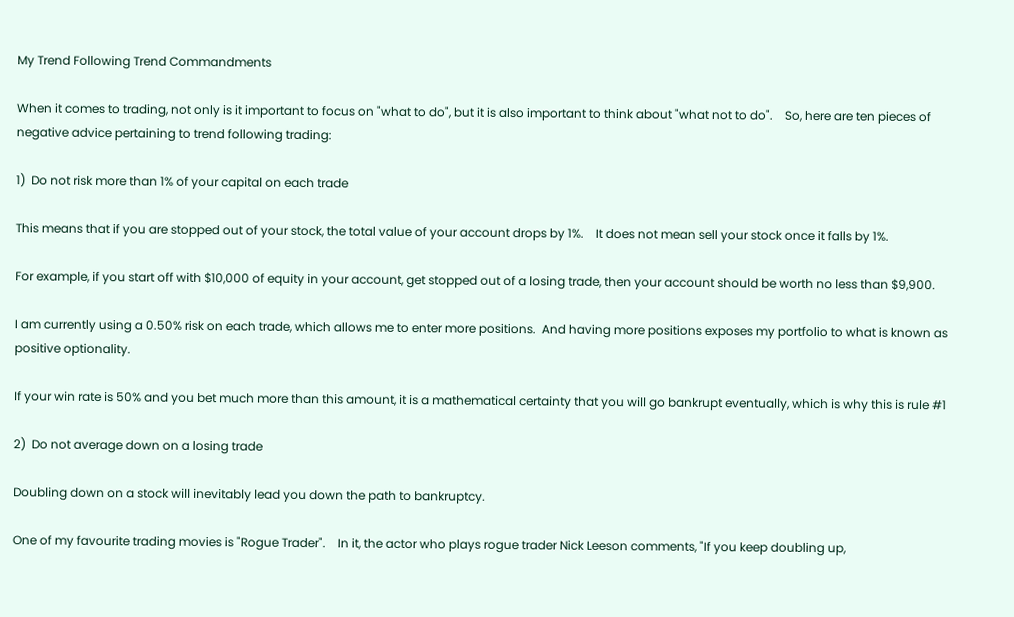My Trend Following Trend Commandments

When it comes to trading, not only is it important to focus on "what to do", but it is also important to think about "what not to do".    So, here are ten pieces of negative advice pertaining to trend following trading:

1)  Do not risk more than 1% of your capital on each trade

This means that if you are stopped out of your stock, the total value of your account drops by 1%.    It does not mean sell your stock once it falls by 1%.

For example, if you start off with $10,000 of equity in your account, get stopped out of a losing trade, then your account should be worth no less than $9,900.

I am currently using a 0.50% risk on each trade, which allows me to enter more positions.  And having more positions exposes my portfolio to what is known as positive optionality.

If your win rate is 50% and you bet much more than this amount, it is a mathematical certainty that you will go bankrupt eventually, which is why this is rule #1

2)  Do not average down on a losing trade

Doubling down on a stock will inevitably lead you down the path to bankruptcy.

One of my favourite trading movies is "Rogue Trader".    In it, the actor who plays rogue trader Nick Leeson comments, "If you keep doubling up,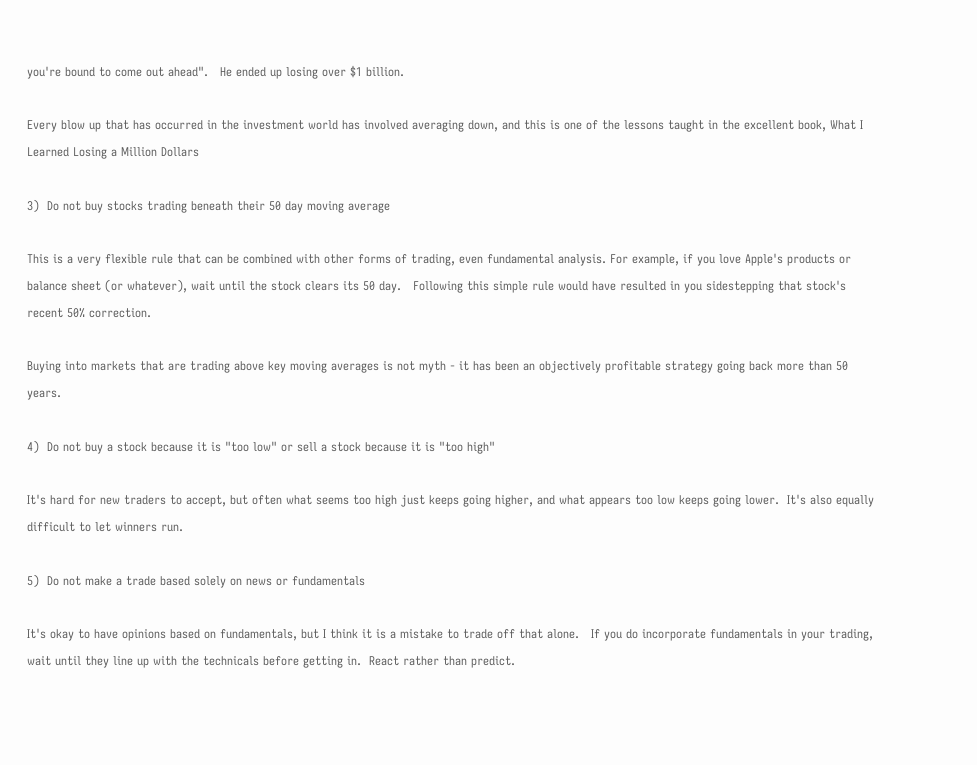you're bound to come out ahead".   He ended up losing over $1 billion.

Every blow up that has occurred in the investment world has involved averaging down, and this is one of the lessons taught in the excellent book, What I Learned Losing a Million Dollars

3)  Do not buy stocks trading beneath their 50 day moving average

This is a very flexible rule that can be combined with other forms of trading, even fundamental analysis. For example, if you love Apple's products or balance sheet (or whatever), wait until the stock clears its 50 day.   Following this simple rule would have resulted in you sidestepping that stock's recent 50% correction.

Buying into markets that are trading above key moving averages is not myth - it has been an objectively profitable strategy going back more than 50 years.

4)  Do not buy a stock because it is "too low" or sell a stock because it is "too high"

It's hard for new traders to accept, but often what seems too high just keeps going higher, and what appears too low keeps going lower.  It's also equally difficult to let winners run.

5)  Do not make a trade based solely on news or fundamentals

It's okay to have opinions based on fundamentals, but I think it is a mistake to trade off that alone.   If you do incorporate fundamentals in your trading, wait until they line up with the technicals before getting in.  React rather than predict.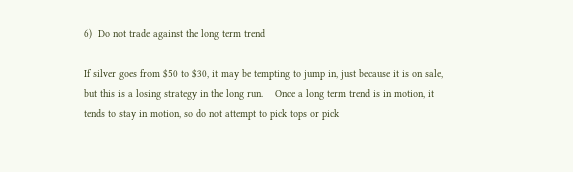6)  Do not trade against the long term trend

If silver goes from $50 to $30, it may be tempting to jump in, just because it is on sale, but this is a losing strategy in the long run.    Once a long term trend is in motion, it tends to stay in motion, so do not attempt to pick tops or pick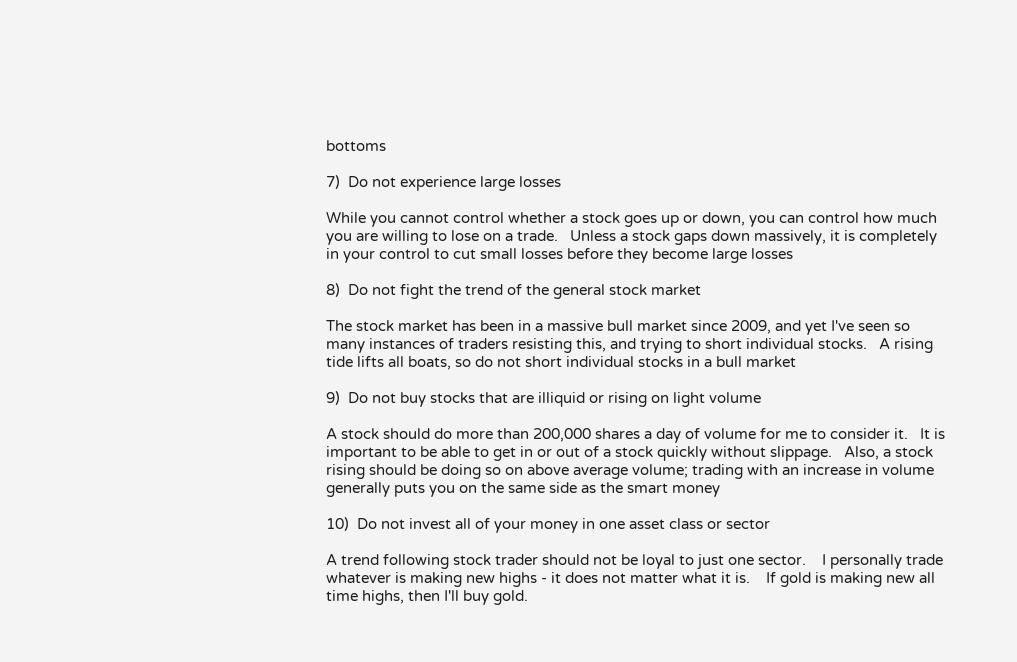bottoms

7)  Do not experience large losses

While you cannot control whether a stock goes up or down, you can control how much you are willing to lose on a trade.   Unless a stock gaps down massively, it is completely in your control to cut small losses before they become large losses

8)  Do not fight the trend of the general stock market

The stock market has been in a massive bull market since 2009, and yet I've seen so many instances of traders resisting this, and trying to short individual stocks.   A rising tide lifts all boats, so do not short individual stocks in a bull market

9)  Do not buy stocks that are illiquid or rising on light volume

A stock should do more than 200,000 shares a day of volume for me to consider it.   It is important to be able to get in or out of a stock quickly without slippage.   Also, a stock rising should be doing so on above average volume; trading with an increase in volume generally puts you on the same side as the smart money

10)  Do not invest all of your money in one asset class or sector

A trend following stock trader should not be loyal to just one sector.    I personally trade whatever is making new highs - it does not matter what it is.    If gold is making new all time highs, then I'll buy gold.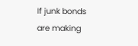If junk bonds are making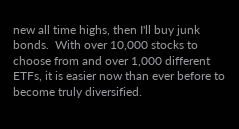new all time highs, then I'll buy junk bonds.  With over 10,000 stocks to choose from and over 1,000 different ETFs, it is easier now than ever before to become truly diversified.